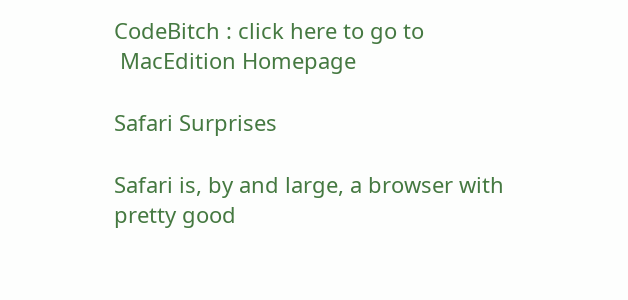CodeBitch : click here to go to
 MacEdition Homepage

Safari Surprises

Safari is, by and large, a browser with pretty good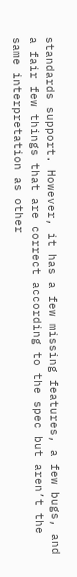standards support. However, it has a few missing features, a few bugs, and a fair few things that are correct according to the spec but aren’t the same interpretation as other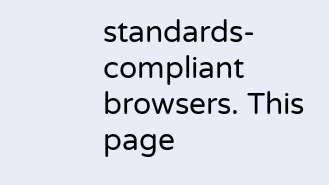standards-compliant browsers. This page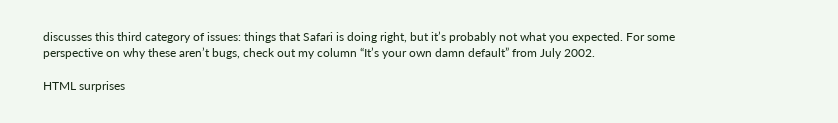discusses this third category of issues: things that Safari is doing right, but it’s probably not what you expected. For some perspective on why these aren’t bugs, check out my column “It’s your own damn default” from July 2002.

HTML surprises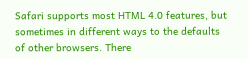Safari supports most HTML 4.0 features, but sometimes in different ways to the defaults of other browsers. There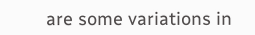are some variations in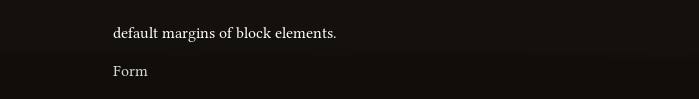default margins of block elements.

Form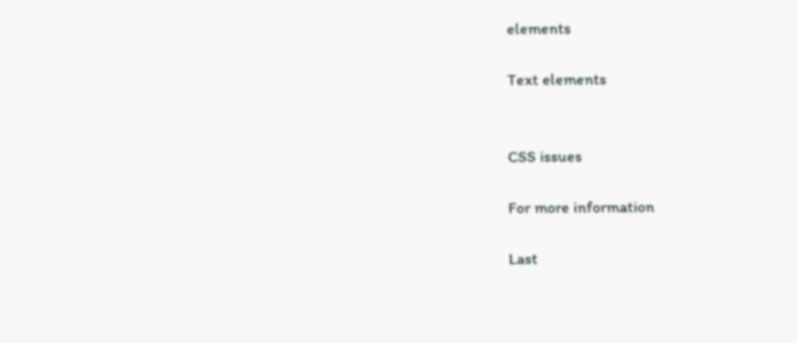elements

Text elements


CSS issues

For more information

Last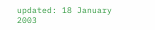updated: 18 January 2003